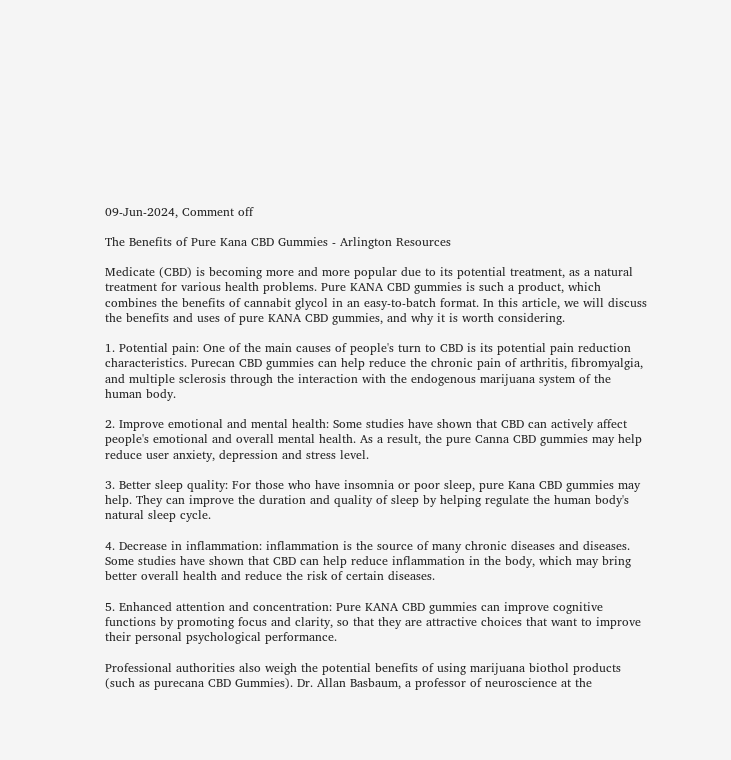09-Jun-2024, Comment off

The Benefits of Pure Kana CBD Gummies - Arlington Resources

Medicate (CBD) is becoming more and more popular due to its potential treatment, as a natural treatment for various health problems. Pure KANA CBD gummies is such a product, which combines the benefits of cannabit glycol in an easy-to-batch format. In this article, we will discuss the benefits and uses of pure KANA CBD gummies, and why it is worth considering.

1. Potential pain: One of the main causes of people's turn to CBD is its potential pain reduction characteristics. Purecan CBD gummies can help reduce the chronic pain of arthritis, fibromyalgia, and multiple sclerosis through the interaction with the endogenous marijuana system of the human body.

2. Improve emotional and mental health: Some studies have shown that CBD can actively affect people's emotional and overall mental health. As a result, the pure Canna CBD gummies may help reduce user anxiety, depression and stress level.

3. Better sleep quality: For those who have insomnia or poor sleep, pure Kana CBD gummies may help. They can improve the duration and quality of sleep by helping regulate the human body's natural sleep cycle.

4. Decrease in inflammation: inflammation is the source of many chronic diseases and diseases. Some studies have shown that CBD can help reduce inflammation in the body, which may bring better overall health and reduce the risk of certain diseases.

5. Enhanced attention and concentration: Pure KANA CBD gummies can improve cognitive functions by promoting focus and clarity, so that they are attractive choices that want to improve their personal psychological performance.

Professional authorities also weigh the potential benefits of using marijuana biothol products (such as purecana CBD Gummies). Dr. Allan Basbaum, a professor of neuroscience at the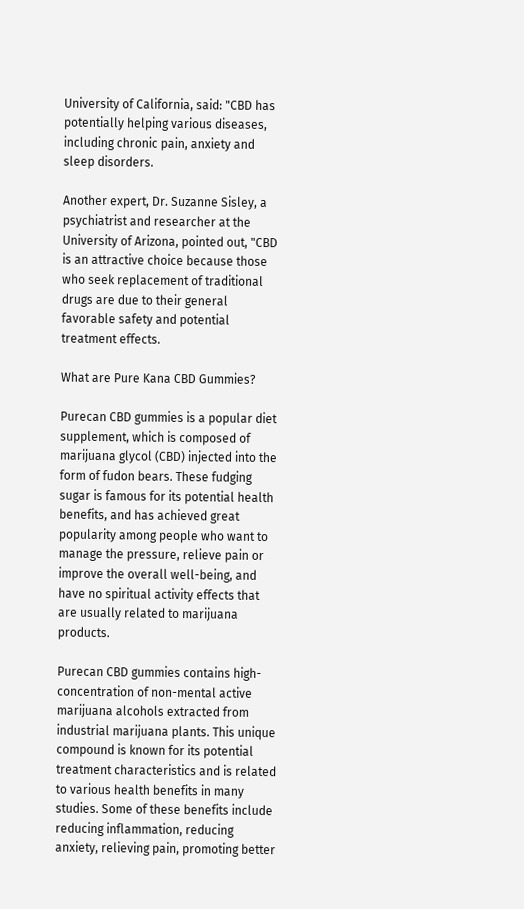University of California, said: "CBD has potentially helping various diseases, including chronic pain, anxiety and sleep disorders.

Another expert, Dr. Suzanne Sisley, a psychiatrist and researcher at the University of Arizona, pointed out, "CBD is an attractive choice because those who seek replacement of traditional drugs are due to their general favorable safety and potential treatment effects.

What are Pure Kana CBD Gummies?

Purecan CBD gummies is a popular diet supplement, which is composed of marijuana glycol (CBD) injected into the form of fudon bears. These fudging sugar is famous for its potential health benefits, and has achieved great popularity among people who want to manage the pressure, relieve pain or improve the overall well-being, and have no spiritual activity effects that are usually related to marijuana products.

Purecan CBD gummies contains high-concentration of non-mental active marijuana alcohols extracted from industrial marijuana plants. This unique compound is known for its potential treatment characteristics and is related to various health benefits in many studies. Some of these benefits include reducing inflammation, reducing anxiety, relieving pain, promoting better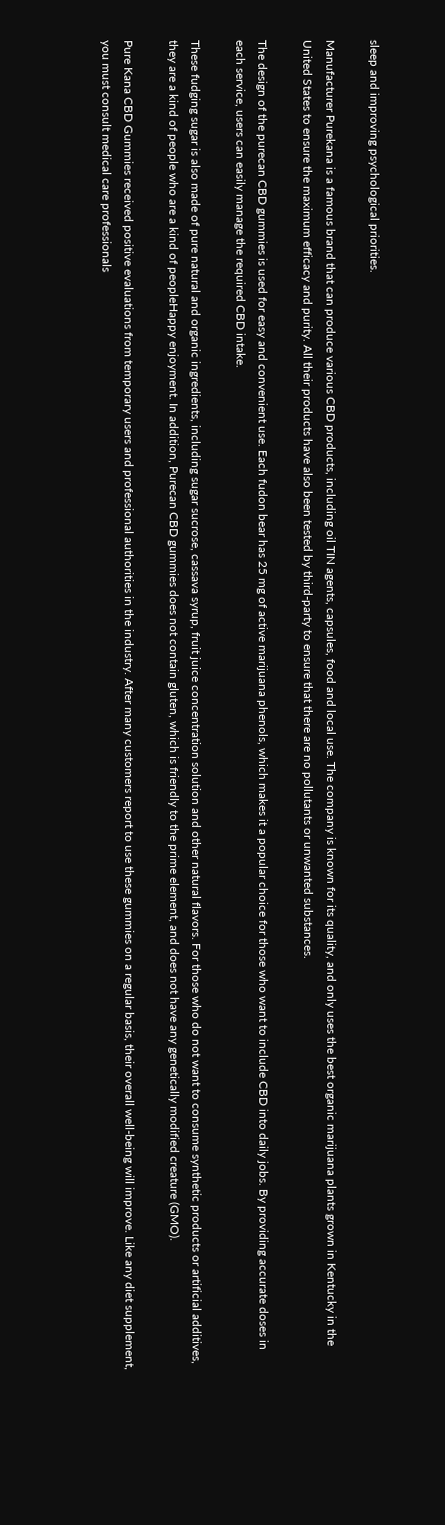sleep and improving psychological priorities.

Manufacturer Purekana is a famous brand that can produce various CBD products, including oil TIN agents, capsules, food and local use. The company is known for its quality, and only uses the best organic marijuana plants grown in Kentucky in the United States to ensure the maximum efficacy and purity. All their products have also been tested by third-party to ensure that there are no pollutants or unwanted substances.

The design of the purecan CBD gummies is used for easy and convenient use. Each fudon bear has 25 mg of active marijuana phenols, which makes it a popular choice for those who want to include CBD into daily jobs. By providing accurate doses in each service, users can easily manage the required CBD intake.

These fudging sugar is also made of pure natural and organic ingredients, including sugar sucrose, cassava syrup, fruit juice concentration solution and other natural flavors. For those who do not want to consume synthetic products or artificial additives, they are a kind of people who are a kind of peopleHappy enjoyment. In addition, Purecan CBD gummies does not contain gluten, which is friendly to the prime element, and does not have any genetically modified creature (GMO).

Pure Kana CBD Gummies received positive evaluations from temporary users and professional authorities in the industry. After many customers report to use these gummies on a regular basis, their overall well-being will improve. Like any diet supplement, you must consult medical care professionals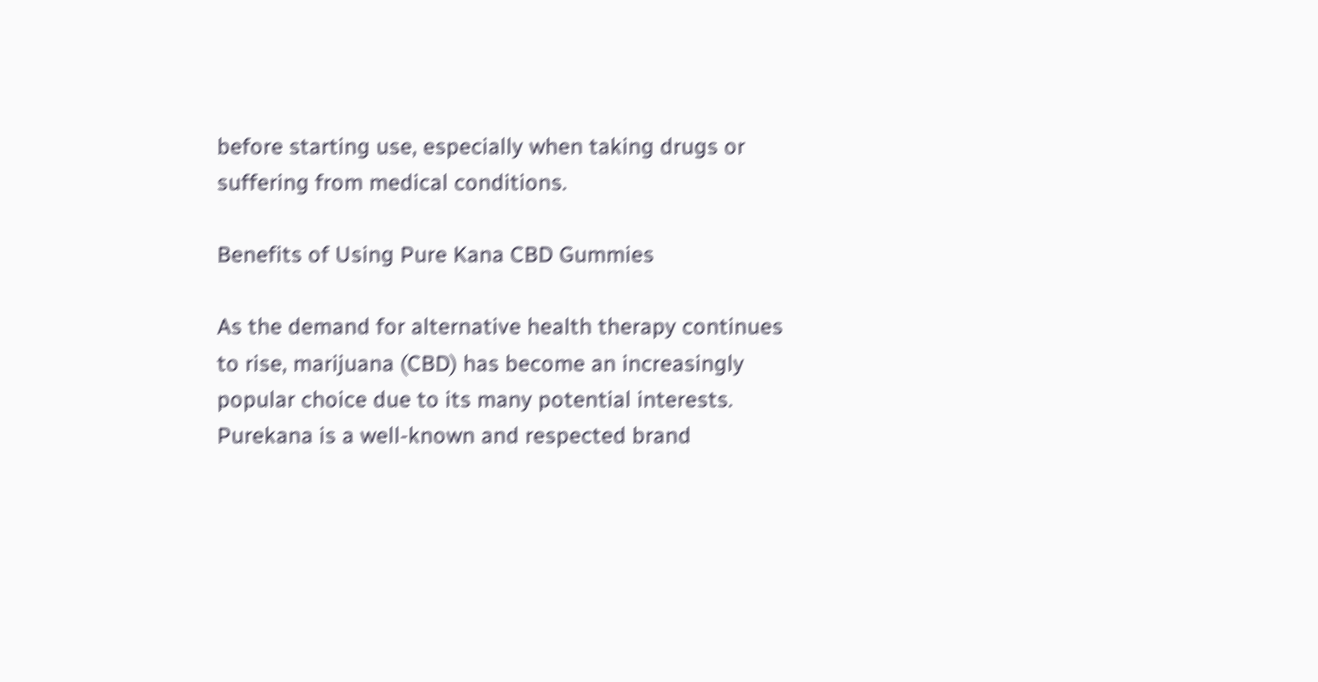before starting use, especially when taking drugs or suffering from medical conditions.

Benefits of Using Pure Kana CBD Gummies

As the demand for alternative health therapy continues to rise, marijuana (CBD) has become an increasingly popular choice due to its many potential interests. Purekana is a well-known and respected brand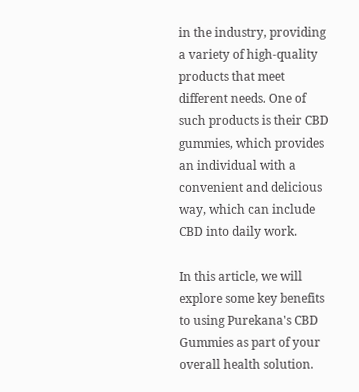in the industry, providing a variety of high-quality products that meet different needs. One of such products is their CBD gummies, which provides an individual with a convenient and delicious way, which can include CBD into daily work.

In this article, we will explore some key benefits to using Purekana's CBD Gummies as part of your overall health solution.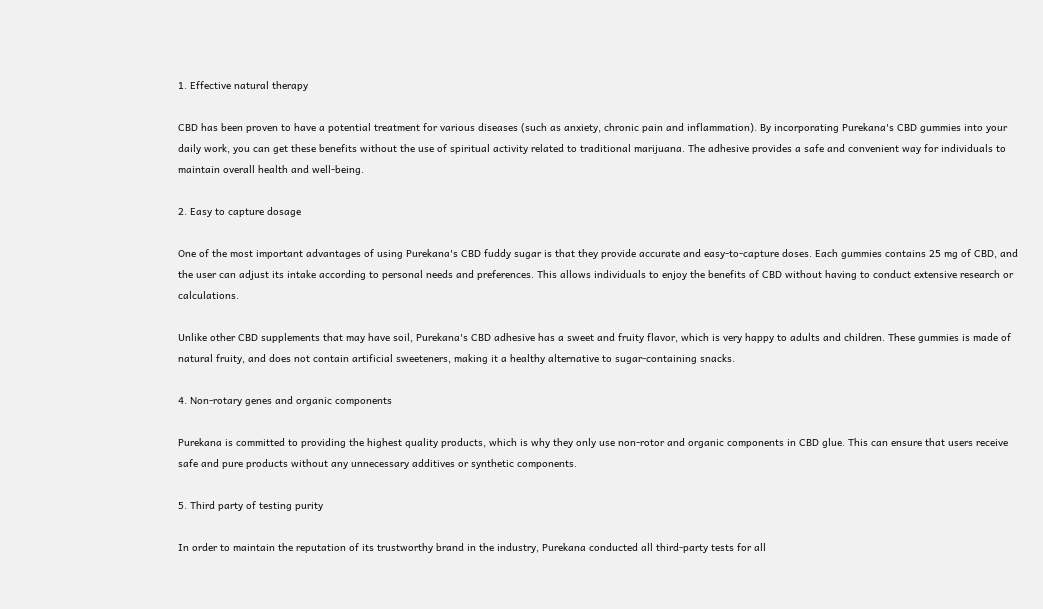1. Effective natural therapy

CBD has been proven to have a potential treatment for various diseases (such as anxiety, chronic pain and inflammation). By incorporating Purekana's CBD gummies into your daily work, you can get these benefits without the use of spiritual activity related to traditional marijuana. The adhesive provides a safe and convenient way for individuals to maintain overall health and well-being.

2. Easy to capture dosage

One of the most important advantages of using Purekana's CBD fuddy sugar is that they provide accurate and easy-to-capture doses. Each gummies contains 25 mg of CBD, and the user can adjust its intake according to personal needs and preferences. This allows individuals to enjoy the benefits of CBD without having to conduct extensive research or calculations.

Unlike other CBD supplements that may have soil, Purekana's CBD adhesive has a sweet and fruity flavor, which is very happy to adults and children. These gummies is made of natural fruity, and does not contain artificial sweeteners, making it a healthy alternative to sugar-containing snacks.

4. Non-rotary genes and organic components

Purekana is committed to providing the highest quality products, which is why they only use non-rotor and organic components in CBD glue. This can ensure that users receive safe and pure products without any unnecessary additives or synthetic components.

5. Third party of testing purity

In order to maintain the reputation of its trustworthy brand in the industry, Purekana conducted all third-party tests for all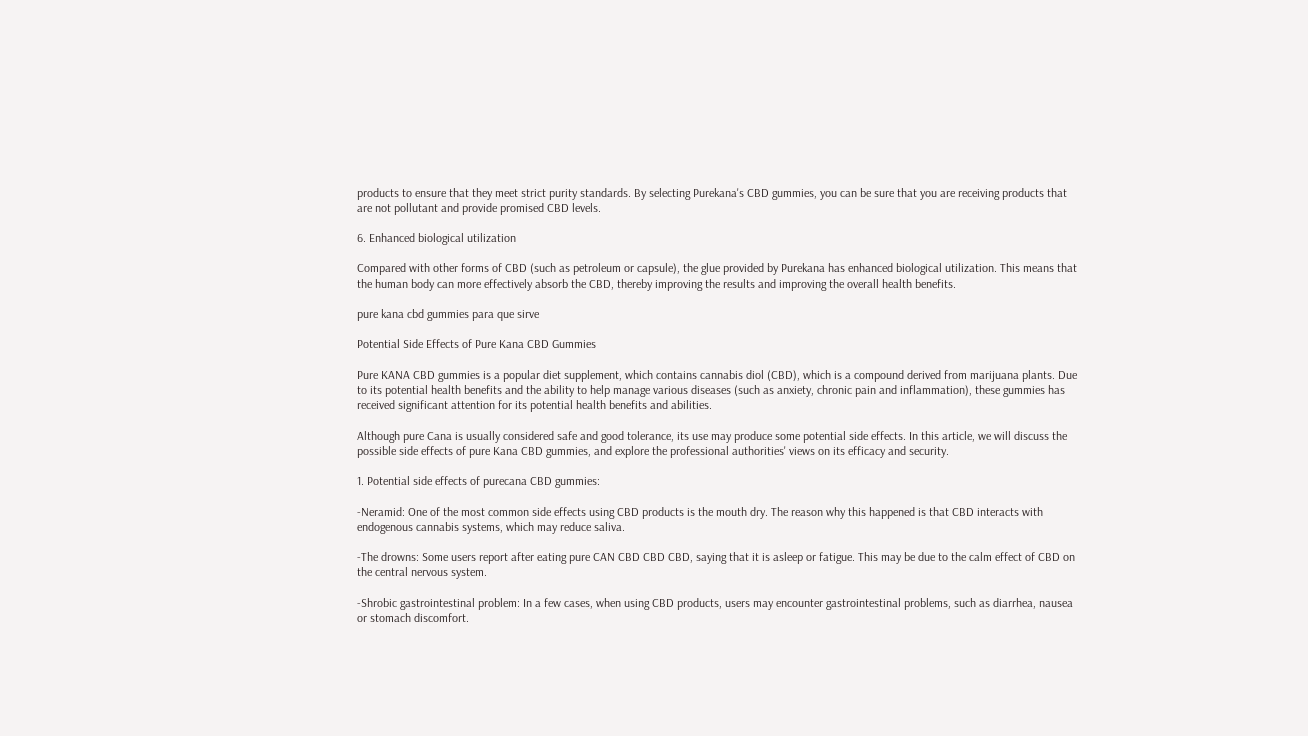products to ensure that they meet strict purity standards. By selecting Purekana's CBD gummies, you can be sure that you are receiving products that are not pollutant and provide promised CBD levels.

6. Enhanced biological utilization

Compared with other forms of CBD (such as petroleum or capsule), the glue provided by Purekana has enhanced biological utilization. This means that the human body can more effectively absorb the CBD, thereby improving the results and improving the overall health benefits.

pure kana cbd gummies para que sirve

Potential Side Effects of Pure Kana CBD Gummies

Pure KANA CBD gummies is a popular diet supplement, which contains cannabis diol (CBD), which is a compound derived from marijuana plants. Due to its potential health benefits and the ability to help manage various diseases (such as anxiety, chronic pain and inflammation), these gummies has received significant attention for its potential health benefits and abilities.

Although pure Cana is usually considered safe and good tolerance, its use may produce some potential side effects. In this article, we will discuss the possible side effects of pure Kana CBD gummies, and explore the professional authorities' views on its efficacy and security.

1. Potential side effects of purecana CBD gummies:

-Neramid: One of the most common side effects using CBD products is the mouth dry. The reason why this happened is that CBD interacts with endogenous cannabis systems, which may reduce saliva.

-The drowns: Some users report after eating pure CAN CBD CBD CBD, saying that it is asleep or fatigue. This may be due to the calm effect of CBD on the central nervous system.

-Shrobic gastrointestinal problem: In a few cases, when using CBD products, users may encounter gastrointestinal problems, such as diarrhea, nausea or stomach discomfort.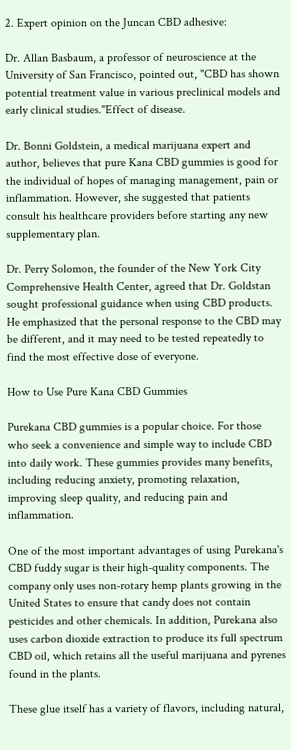2. Expert opinion on the Juncan CBD adhesive:

Dr. Allan Basbaum, a professor of neuroscience at the University of San Francisco, pointed out, "CBD has shown potential treatment value in various preclinical models and early clinical studies."Effect of disease.

Dr. Bonni Goldstein, a medical marijuana expert and author, believes that pure Kana CBD gummies is good for the individual of hopes of managing management, pain or inflammation. However, she suggested that patients consult his healthcare providers before starting any new supplementary plan.

Dr. Perry Solomon, the founder of the New York City Comprehensive Health Center, agreed that Dr. Goldstan sought professional guidance when using CBD products. He emphasized that the personal response to the CBD may be different, and it may need to be tested repeatedly to find the most effective dose of everyone.

How to Use Pure Kana CBD Gummies

Purekana CBD gummies is a popular choice. For those who seek a convenience and simple way to include CBD into daily work. These gummies provides many benefits, including reducing anxiety, promoting relaxation, improving sleep quality, and reducing pain and inflammation.

One of the most important advantages of using Purekana's CBD fuddy sugar is their high-quality components. The company only uses non-rotary hemp plants growing in the United States to ensure that candy does not contain pesticides and other chemicals. In addition, Purekana also uses carbon dioxide extraction to produce its full spectrum CBD oil, which retains all the useful marijuana and pyrenes found in the plants.

These glue itself has a variety of flavors, including natural,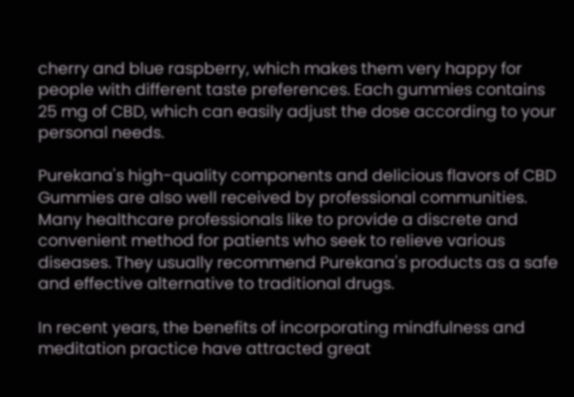cherry and blue raspberry, which makes them very happy for people with different taste preferences. Each gummies contains 25 mg of CBD, which can easily adjust the dose according to your personal needs.

Purekana's high-quality components and delicious flavors of CBD Gummies are also well received by professional communities. Many healthcare professionals like to provide a discrete and convenient method for patients who seek to relieve various diseases. They usually recommend Purekana's products as a safe and effective alternative to traditional drugs.

In recent years, the benefits of incorporating mindfulness and meditation practice have attracted great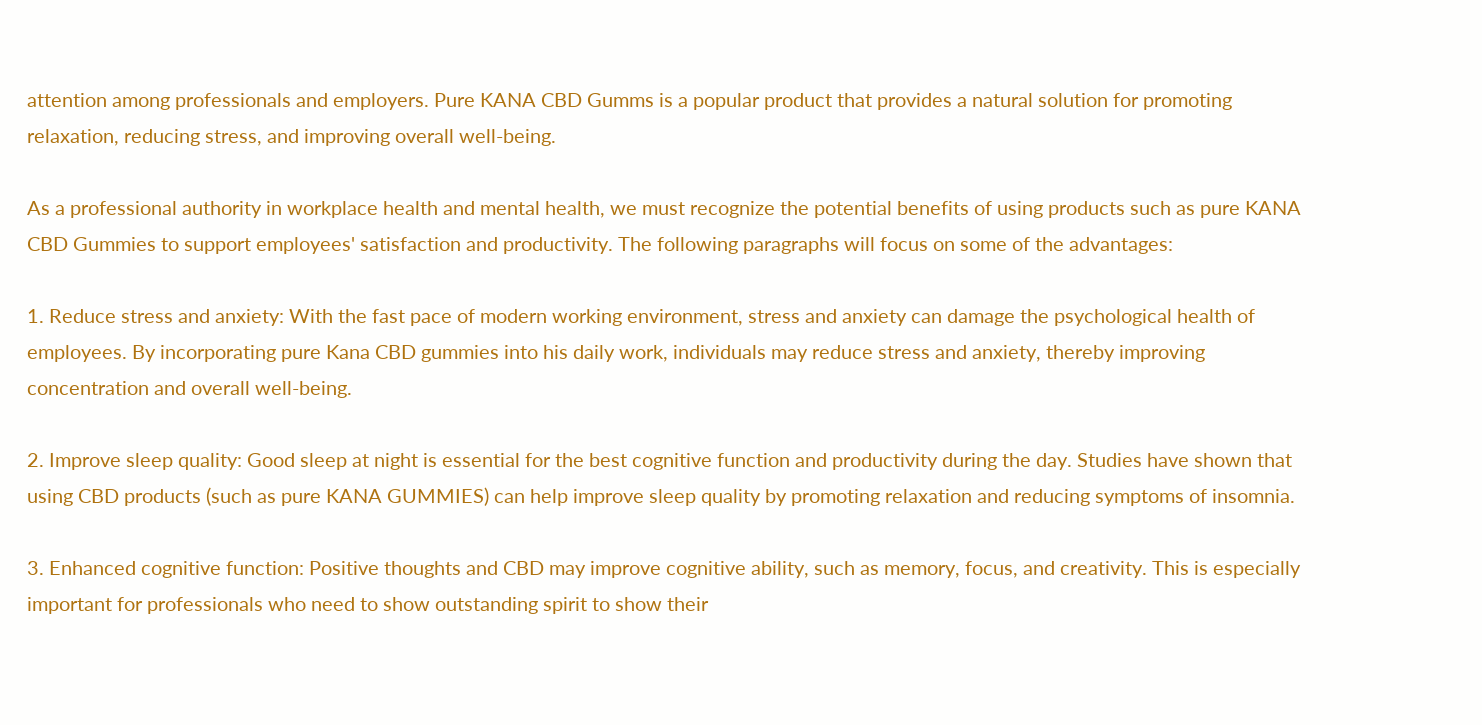attention among professionals and employers. Pure KANA CBD Gumms is a popular product that provides a natural solution for promoting relaxation, reducing stress, and improving overall well-being.

As a professional authority in workplace health and mental health, we must recognize the potential benefits of using products such as pure KANA CBD Gummies to support employees' satisfaction and productivity. The following paragraphs will focus on some of the advantages:

1. Reduce stress and anxiety: With the fast pace of modern working environment, stress and anxiety can damage the psychological health of employees. By incorporating pure Kana CBD gummies into his daily work, individuals may reduce stress and anxiety, thereby improving concentration and overall well-being.

2. Improve sleep quality: Good sleep at night is essential for the best cognitive function and productivity during the day. Studies have shown that using CBD products (such as pure KANA GUMMIES) can help improve sleep quality by promoting relaxation and reducing symptoms of insomnia.

3. Enhanced cognitive function: Positive thoughts and CBD may improve cognitive ability, such as memory, focus, and creativity. This is especially important for professionals who need to show outstanding spirit to show their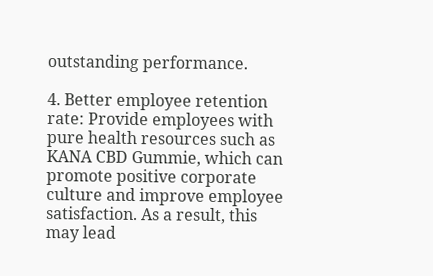outstanding performance.

4. Better employee retention rate: Provide employees with pure health resources such as KANA CBD Gummie, which can promote positive corporate culture and improve employee satisfaction. As a result, this may lead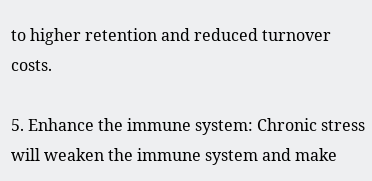to higher retention and reduced turnover costs.

5. Enhance the immune system: Chronic stress will weaken the immune system and make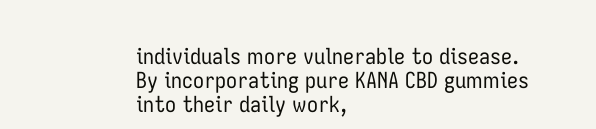individuals more vulnerable to disease. By incorporating pure KANA CBD gummies into their daily work,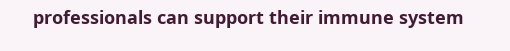professionals can support their immune system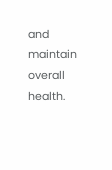and maintain overall health.